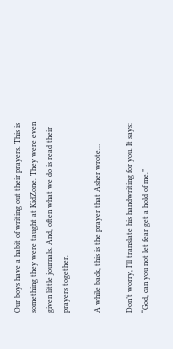Our boys have a habit of writing out their prayers. This is something they were taught at KidZone. They were even given little journals. And, often what we do is read their prayers together.

A while back, this is the prayer that Asher wrote…

Don’t worry, I’ll translate his handwriting for you. It says: “God, can you not let fear get a hold of me.”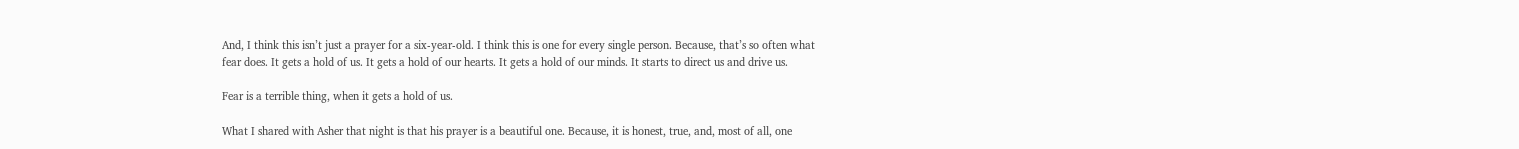And, I think this isn’t just a prayer for a six-year-old. I think this is one for every single person. Because, that’s so often what fear does. It gets a hold of us. It gets a hold of our hearts. It gets a hold of our minds. It starts to direct us and drive us.

Fear is a terrible thing, when it gets a hold of us.

What I shared with Asher that night is that his prayer is a beautiful one. Because, it is honest, true, and, most of all, one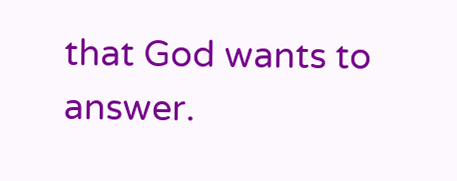that God wants to answer.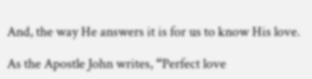And, the way He answers it is for us to know His love.

As the Apostle John writes, “Perfect love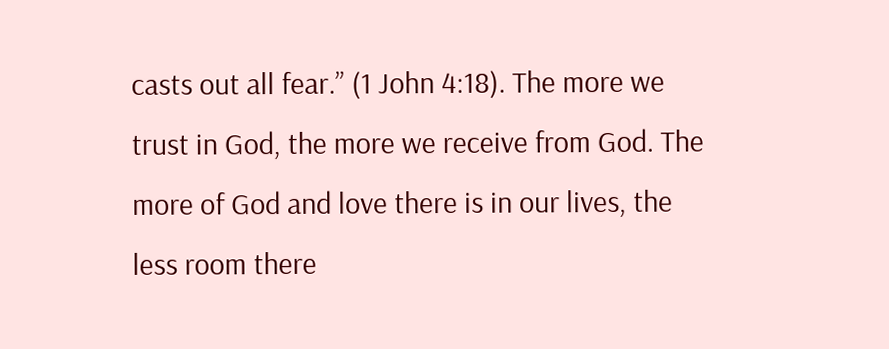casts out all fear.” (1 John 4:18). The more we trust in God, the more we receive from God. The more of God and love there is in our lives, the less room there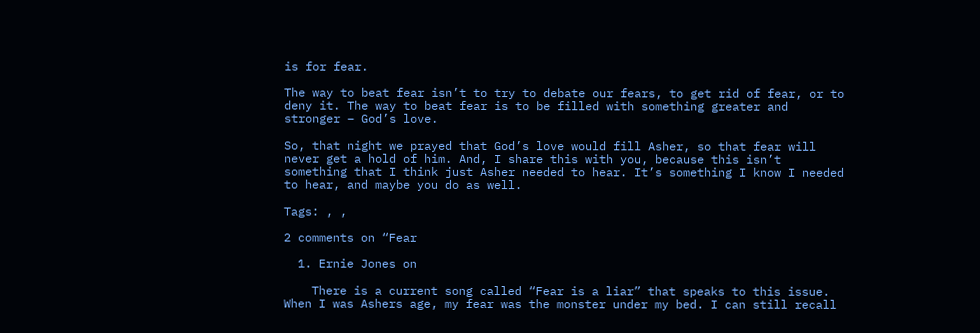is for fear.

The way to beat fear isn’t to try to debate our fears, to get rid of fear, or to deny it. The way to beat fear is to be filled with something greater and stronger – God’s love.

So, that night we prayed that God’s love would fill Asher, so that fear will never get a hold of him. And, I share this with you, because this isn’t something that I think just Asher needed to hear. It’s something I know I needed to hear, and maybe you do as well.

Tags: , ,

2 comments on “Fear

  1. Ernie Jones on

    There is a current song called “Fear is a liar” that speaks to this issue. When I was Ashers age, my fear was the monster under my bed. I can still recall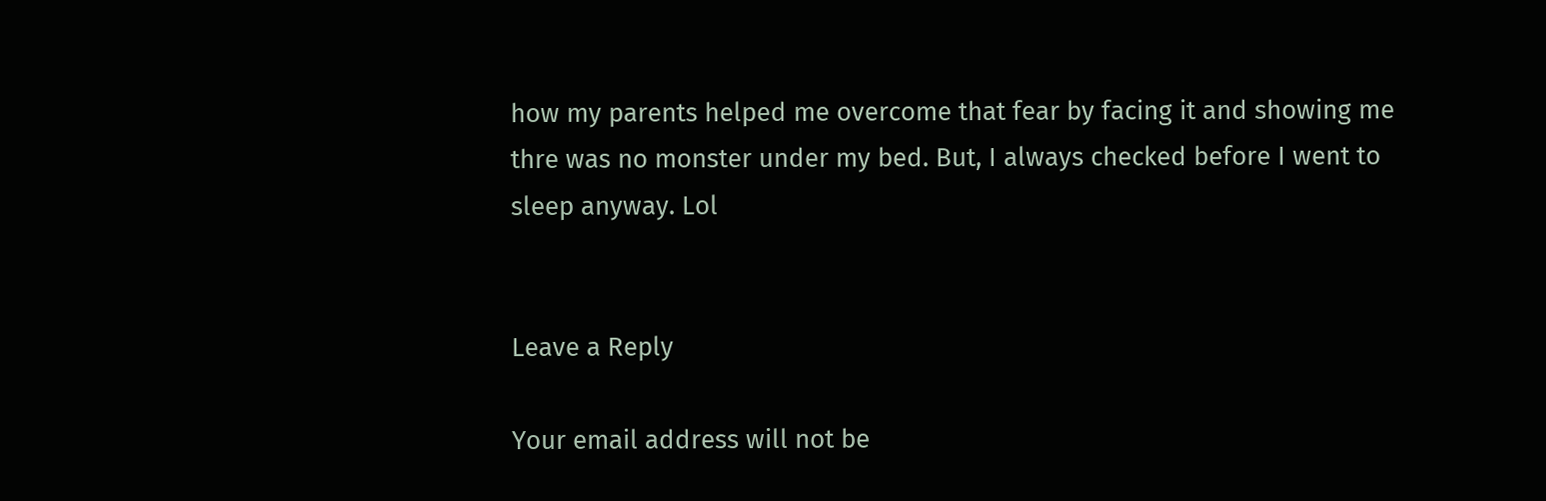how my parents helped me overcome that fear by facing it and showing me thre was no monster under my bed. But, I always checked before I went to sleep anyway. Lol


Leave a Reply

Your email address will not be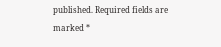published. Required fields are marked *